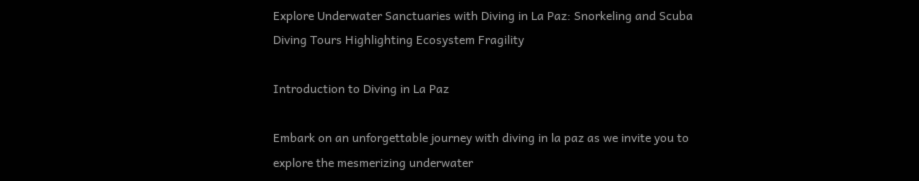Explore Underwater Sanctuaries with Diving in La Paz: Snorkeling and Scuba Diving Tours Highlighting Ecosystem Fragility

Introduction to Diving in La Paz

Embark on an unforgettable journey with diving in la paz as we invite you to explore the mesmerizing underwater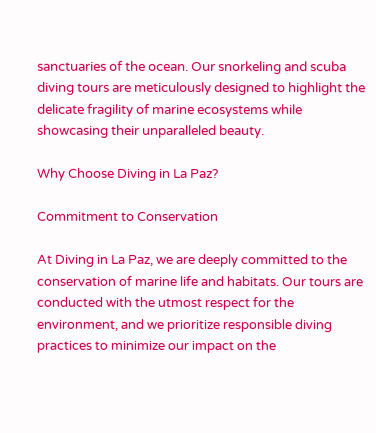sanctuaries of the ocean. Our snorkeling and scuba diving tours are meticulously designed to highlight the delicate fragility of marine ecosystems while showcasing their unparalleled beauty.

Why Choose Diving in La Paz?

Commitment to Conservation

At Diving in La Paz, we are deeply committed to the conservation of marine life and habitats. Our tours are conducted with the utmost respect for the environment, and we prioritize responsible diving practices to minimize our impact on the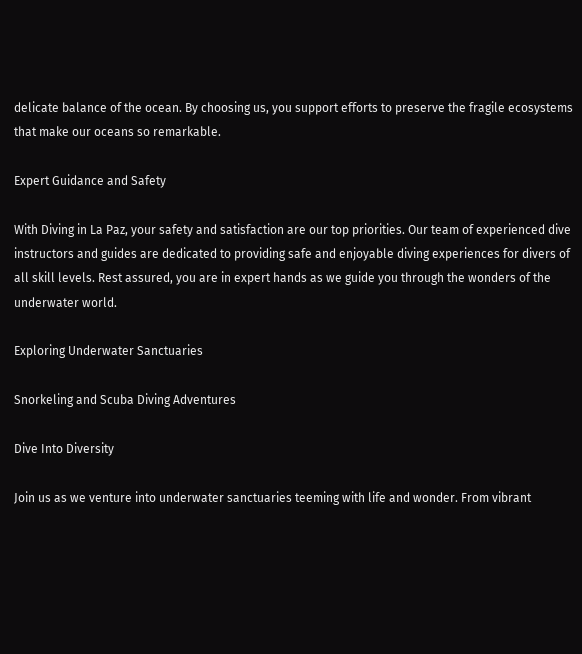delicate balance of the ocean. By choosing us, you support efforts to preserve the fragile ecosystems that make our oceans so remarkable.

Expert Guidance and Safety

With Diving in La Paz, your safety and satisfaction are our top priorities. Our team of experienced dive instructors and guides are dedicated to providing safe and enjoyable diving experiences for divers of all skill levels. Rest assured, you are in expert hands as we guide you through the wonders of the underwater world.

Exploring Underwater Sanctuaries

Snorkeling and Scuba Diving Adventures

Dive Into Diversity

Join us as we venture into underwater sanctuaries teeming with life and wonder. From vibrant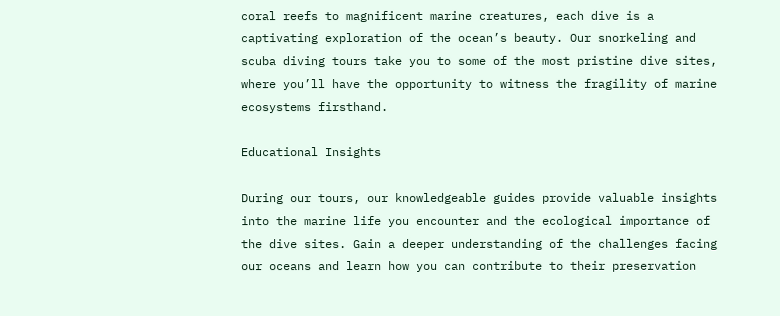coral reefs to magnificent marine creatures, each dive is a captivating exploration of the ocean’s beauty. Our snorkeling and scuba diving tours take you to some of the most pristine dive sites, where you’ll have the opportunity to witness the fragility of marine ecosystems firsthand.

Educational Insights

During our tours, our knowledgeable guides provide valuable insights into the marine life you encounter and the ecological importance of the dive sites. Gain a deeper understanding of the challenges facing our oceans and learn how you can contribute to their preservation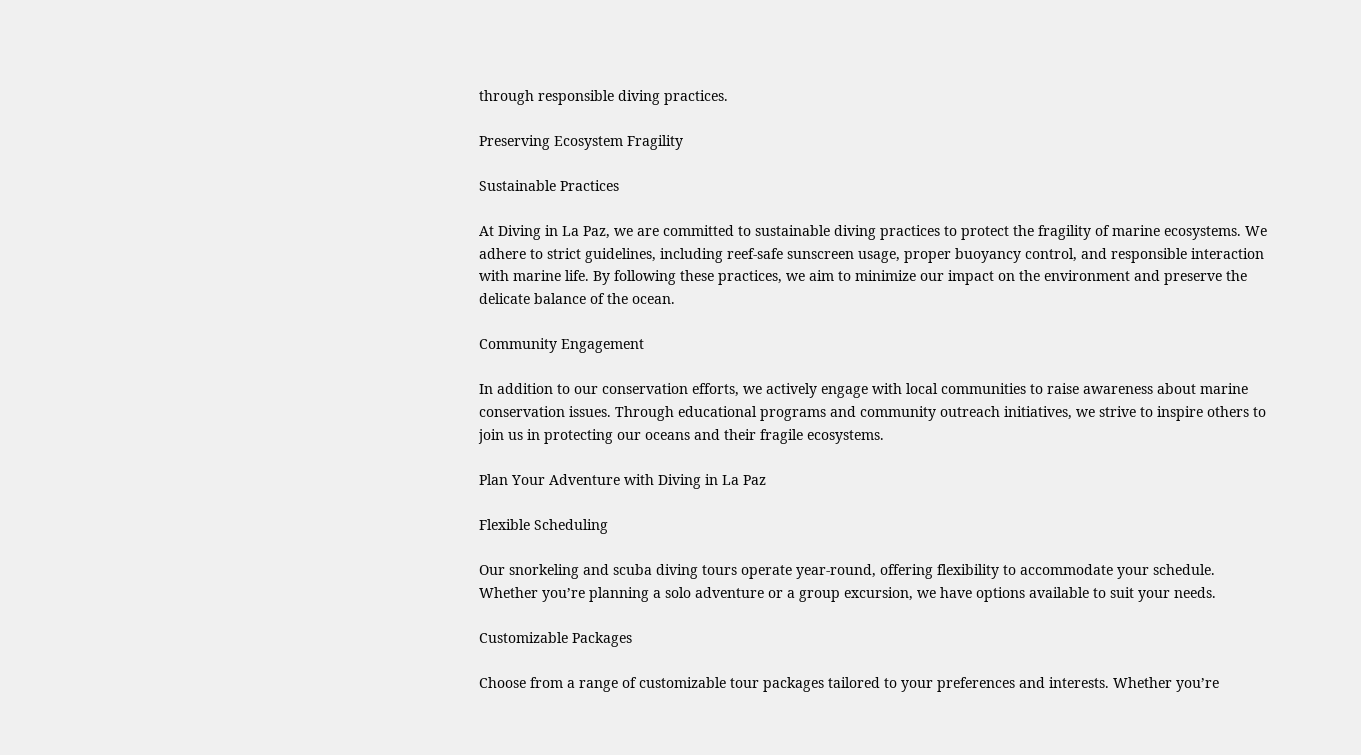through responsible diving practices.

Preserving Ecosystem Fragility

Sustainable Practices

At Diving in La Paz, we are committed to sustainable diving practices to protect the fragility of marine ecosystems. We adhere to strict guidelines, including reef-safe sunscreen usage, proper buoyancy control, and responsible interaction with marine life. By following these practices, we aim to minimize our impact on the environment and preserve the delicate balance of the ocean.

Community Engagement

In addition to our conservation efforts, we actively engage with local communities to raise awareness about marine conservation issues. Through educational programs and community outreach initiatives, we strive to inspire others to join us in protecting our oceans and their fragile ecosystems.

Plan Your Adventure with Diving in La Paz

Flexible Scheduling

Our snorkeling and scuba diving tours operate year-round, offering flexibility to accommodate your schedule. Whether you’re planning a solo adventure or a group excursion, we have options available to suit your needs.

Customizable Packages

Choose from a range of customizable tour packages tailored to your preferences and interests. Whether you’re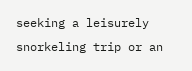seeking a leisurely snorkeling trip or an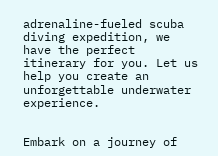adrenaline-fueled scuba diving expedition, we have the perfect itinerary for you. Let us help you create an unforgettable underwater experience.


Embark on a journey of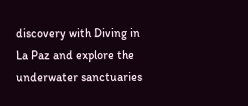discovery with Diving in La Paz and explore the underwater sanctuaries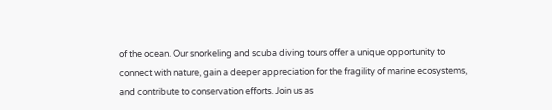of the ocean. Our snorkeling and scuba diving tours offer a unique opportunity to connect with nature, gain a deeper appreciation for the fragility of marine ecosystems, and contribute to conservation efforts. Join us as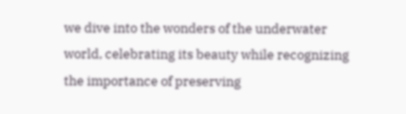we dive into the wonders of the underwater world, celebrating its beauty while recognizing the importance of preserving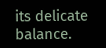its delicate balance.